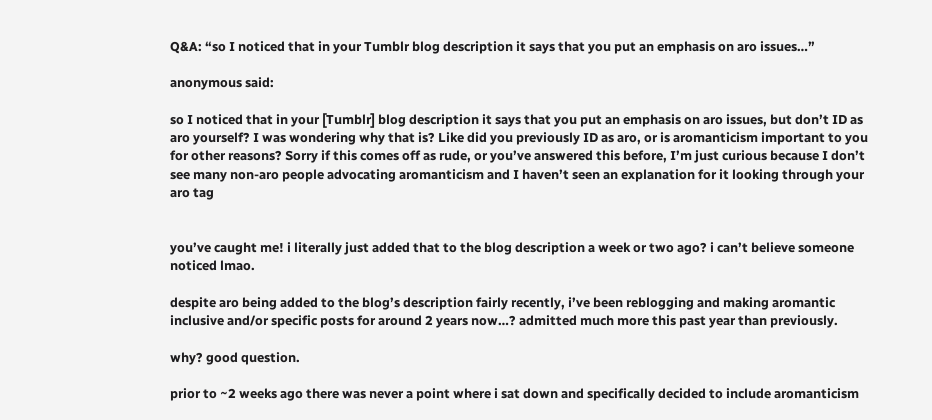Q&A: “so I noticed that in your Tumblr blog description it says that you put an emphasis on aro issues…”

anonymous said:

so I noticed that in your [Tumblr] blog description it says that you put an emphasis on aro issues, but don’t ID as aro yourself? I was wondering why that is? Like did you previously ID as aro, or is aromanticism important to you for other reasons? Sorry if this comes off as rude, or you’ve answered this before, I’m just curious because I don’t see many non-aro people advocating aromanticism and I haven’t seen an explanation for it looking through your aro tag


you’ve caught me! i literally just added that to the blog description a week or two ago? i can’t believe someone noticed lmao.

despite aro being added to the blog’s description fairly recently, i’ve been reblogging and making aromantic inclusive and/or specific posts for around 2 years now…? admitted much more this past year than previously.

why? good question.

prior to ~2 weeks ago there was never a point where i sat down and specifically decided to include aromanticism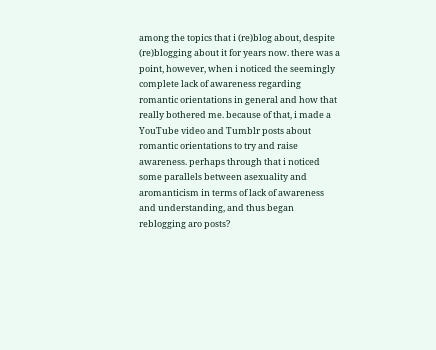among the topics that i (re)blog about, despite (re)blogging about it for years now. there was a point, however, when i noticed the seemingly complete lack of awareness regarding romantic orientations in general and how that really bothered me. because of that, i made a YouTube video and Tumblr posts about romantic orientations to try and raise awareness. perhaps through that i noticed some parallels between asexuality and aromanticism in terms of lack of awareness and understanding, and thus began reblogging aro posts?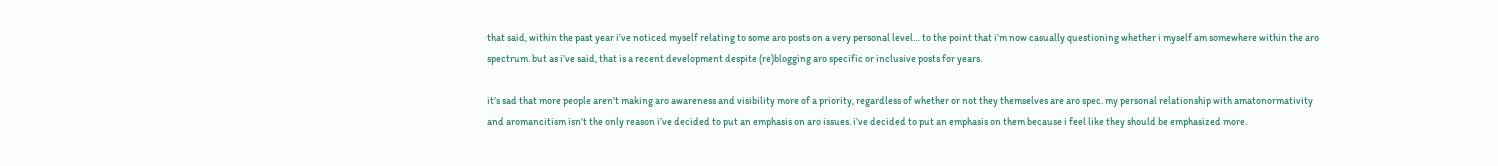that said, within the past year i’ve noticed myself relating to some aro posts on a very personal level… to the point that i’m now casually questioning whether i myself am somewhere within the aro spectrum. but as i’ve said, that is a recent development despite (re)blogging aro specific or inclusive posts for years.

it’s sad that more people aren’t making aro awareness and visibility more of a priority, regardless of whether or not they themselves are aro spec. my personal relationship with amatonormativity and aromancitism isn’t the only reason i’ve decided to put an emphasis on aro issues. i’ve decided to put an emphasis on them because i feel like they should be emphasized more.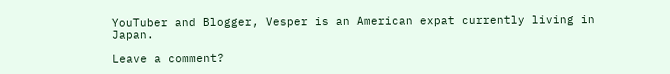YouTuber and Blogger, Vesper is an American expat currently living in Japan.

Leave a comment?